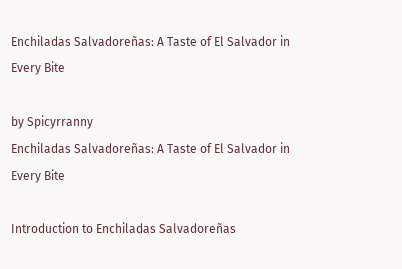Enchiladas Salvadoreñas: A Taste of El Salvador in Every Bite

by Spicyrranny
Enchiladas Salvadoreñas: A Taste of El Salvador in Every Bite

Introduction to Enchiladas Salvadoreñas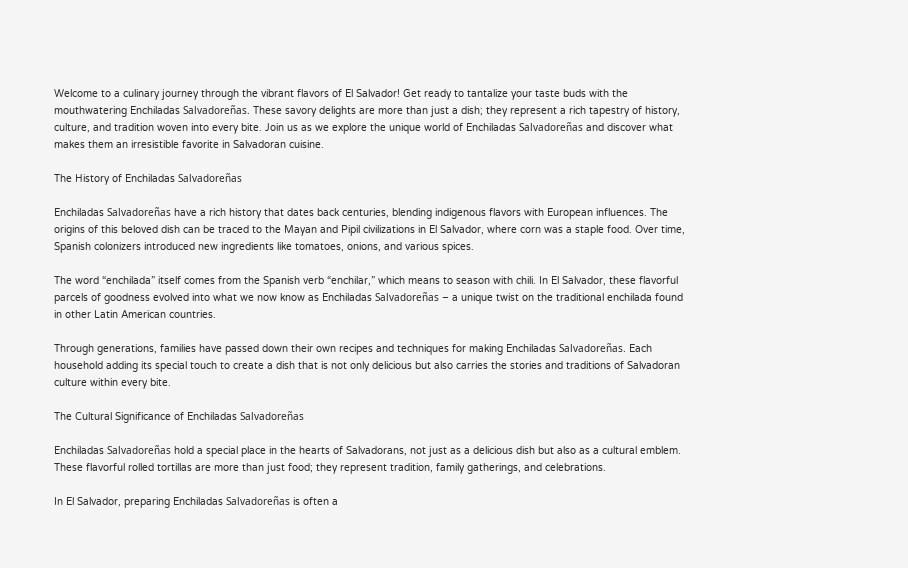Welcome to a culinary journey through the vibrant flavors of El Salvador! Get ready to tantalize your taste buds with the mouthwatering Enchiladas Salvadoreñas. These savory delights are more than just a dish; they represent a rich tapestry of history, culture, and tradition woven into every bite. Join us as we explore the unique world of Enchiladas Salvadoreñas and discover what makes them an irresistible favorite in Salvadoran cuisine.

The History of Enchiladas Salvadoreñas

Enchiladas Salvadoreñas have a rich history that dates back centuries, blending indigenous flavors with European influences. The origins of this beloved dish can be traced to the Mayan and Pipil civilizations in El Salvador, where corn was a staple food. Over time, Spanish colonizers introduced new ingredients like tomatoes, onions, and various spices.

The word “enchilada” itself comes from the Spanish verb “enchilar,” which means to season with chili. In El Salvador, these flavorful parcels of goodness evolved into what we now know as Enchiladas Salvadoreñas – a unique twist on the traditional enchilada found in other Latin American countries.

Through generations, families have passed down their own recipes and techniques for making Enchiladas Salvadoreñas. Each household adding its special touch to create a dish that is not only delicious but also carries the stories and traditions of Salvadoran culture within every bite.

The Cultural Significance of Enchiladas Salvadoreñas

Enchiladas Salvadoreñas hold a special place in the hearts of Salvadorans, not just as a delicious dish but also as a cultural emblem. These flavorful rolled tortillas are more than just food; they represent tradition, family gatherings, and celebrations.

In El Salvador, preparing Enchiladas Salvadoreñas is often a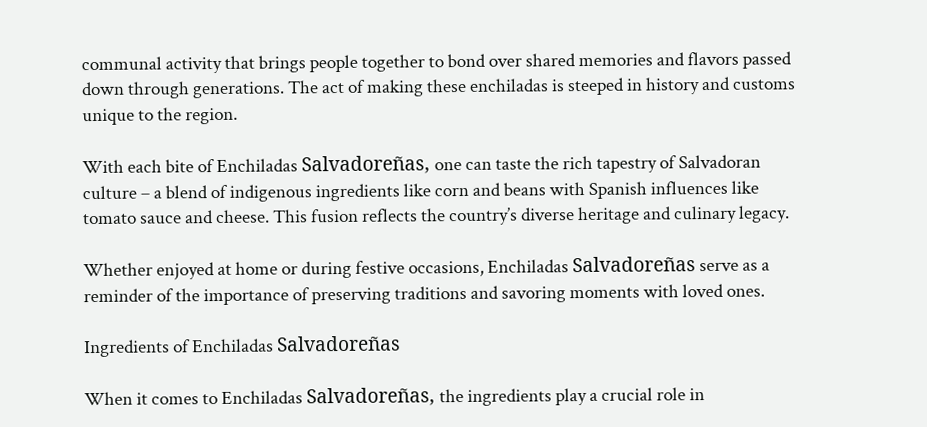communal activity that brings people together to bond over shared memories and flavors passed down through generations. The act of making these enchiladas is steeped in history and customs unique to the region.

With each bite of Enchiladas Salvadoreñas, one can taste the rich tapestry of Salvadoran culture – a blend of indigenous ingredients like corn and beans with Spanish influences like tomato sauce and cheese. This fusion reflects the country’s diverse heritage and culinary legacy.

Whether enjoyed at home or during festive occasions, Enchiladas Salvadoreñas serve as a reminder of the importance of preserving traditions and savoring moments with loved ones.

Ingredients of Enchiladas Salvadoreñas

When it comes to Enchiladas Salvadoreñas, the ingredients play a crucial role in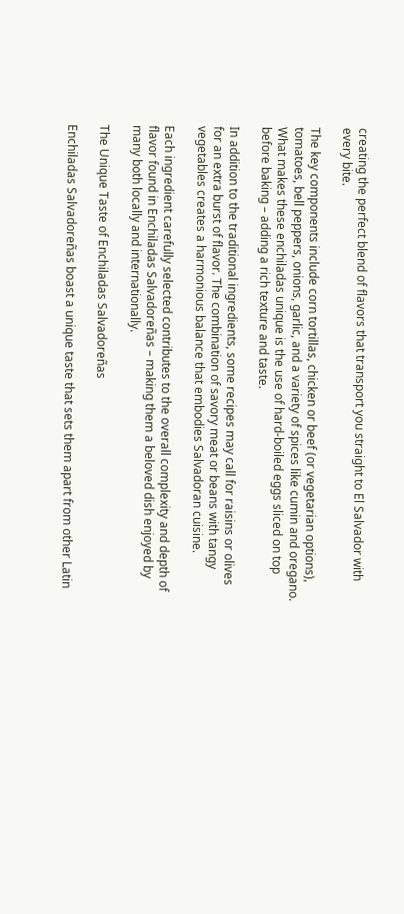creating the perfect blend of flavors that transport you straight to El Salvador with every bite.

The key components include corn tortillas, chicken or beef (or vegetarian options), tomatoes, bell peppers, onions, garlic, and a variety of spices like cumin and oregano. What makes these enchiladas unique is the use of hard-boiled eggs sliced on top before baking – adding a rich texture and taste.

In addition to the traditional ingredients, some recipes may call for raisins or olives for an extra burst of flavor. The combination of savory meat or beans with tangy vegetables creates a harmonious balance that embodies Salvadoran cuisine.

Each ingredient carefully selected contributes to the overall complexity and depth of flavor found in Enchiladas Salvadoreñas – making them a beloved dish enjoyed by many both locally and internationally.

The Unique Taste of Enchiladas Salvadoreñas

Enchiladas Salvadoreñas boast a unique taste that sets them apart from other Latin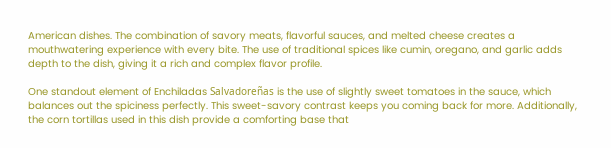American dishes. The combination of savory meats, flavorful sauces, and melted cheese creates a mouthwatering experience with every bite. The use of traditional spices like cumin, oregano, and garlic adds depth to the dish, giving it a rich and complex flavor profile.

One standout element of Enchiladas Salvadoreñas is the use of slightly sweet tomatoes in the sauce, which balances out the spiciness perfectly. This sweet-savory contrast keeps you coming back for more. Additionally, the corn tortillas used in this dish provide a comforting base that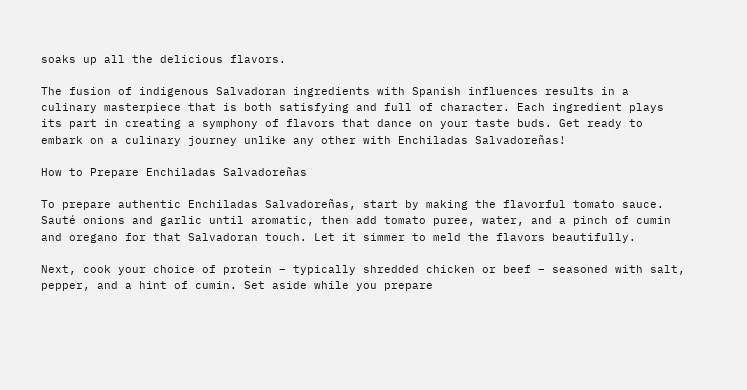soaks up all the delicious flavors.

The fusion of indigenous Salvadoran ingredients with Spanish influences results in a culinary masterpiece that is both satisfying and full of character. Each ingredient plays its part in creating a symphony of flavors that dance on your taste buds. Get ready to embark on a culinary journey unlike any other with Enchiladas Salvadoreñas!

How to Prepare Enchiladas Salvadoreñas

To prepare authentic Enchiladas Salvadoreñas, start by making the flavorful tomato sauce. Sauté onions and garlic until aromatic, then add tomato puree, water, and a pinch of cumin and oregano for that Salvadoran touch. Let it simmer to meld the flavors beautifully.

Next, cook your choice of protein – typically shredded chicken or beef – seasoned with salt, pepper, and a hint of cumin. Set aside while you prepare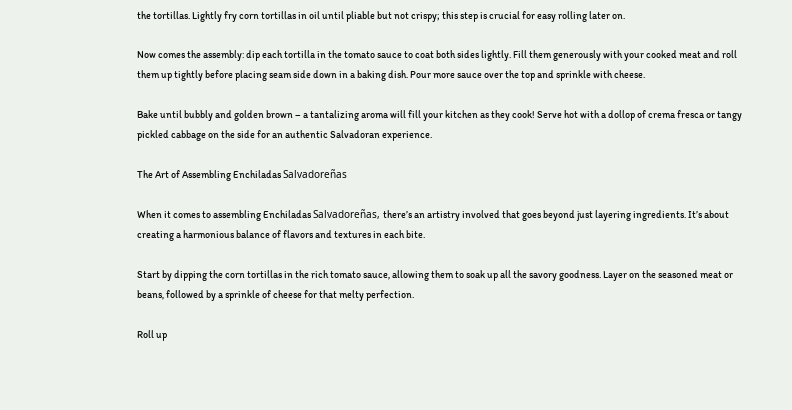the tortillas. Lightly fry corn tortillas in oil until pliable but not crispy; this step is crucial for easy rolling later on.

Now comes the assembly: dip each tortilla in the tomato sauce to coat both sides lightly. Fill them generously with your cooked meat and roll them up tightly before placing seam side down in a baking dish. Pour more sauce over the top and sprinkle with cheese.

Bake until bubbly and golden brown – a tantalizing aroma will fill your kitchen as they cook! Serve hot with a dollop of crema fresca or tangy pickled cabbage on the side for an authentic Salvadoran experience.

The Art of Assembling Enchiladas Salvadoreñas

When it comes to assembling Enchiladas Salvadoreñas, there’s an artistry involved that goes beyond just layering ingredients. It’s about creating a harmonious balance of flavors and textures in each bite.

Start by dipping the corn tortillas in the rich tomato sauce, allowing them to soak up all the savory goodness. Layer on the seasoned meat or beans, followed by a sprinkle of cheese for that melty perfection.

Roll up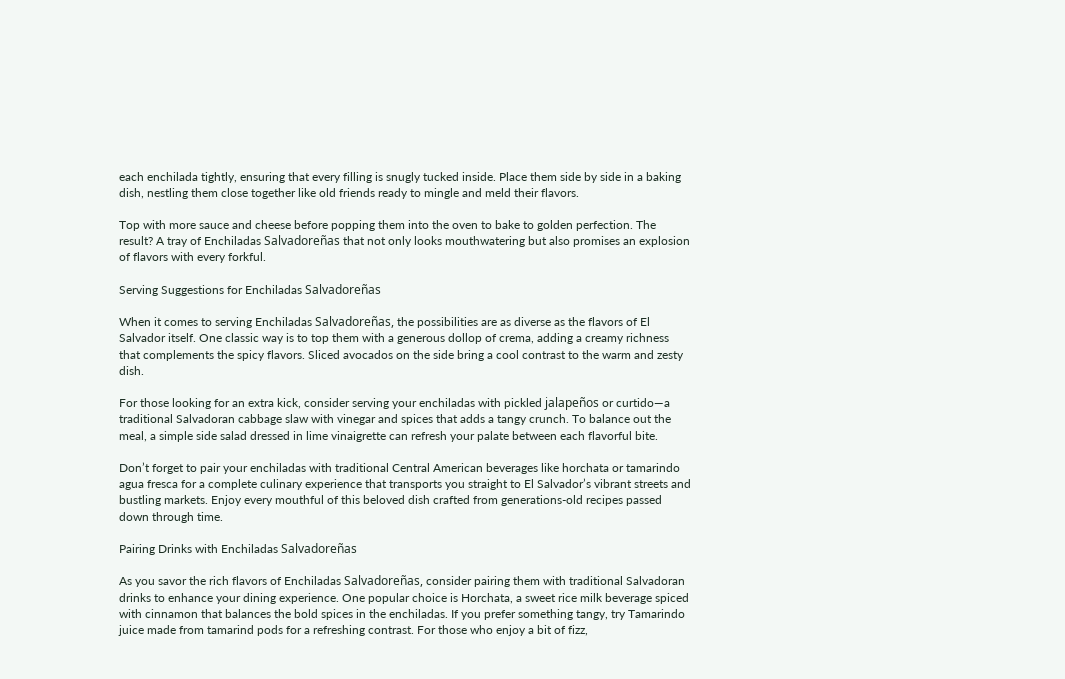each enchilada tightly, ensuring that every filling is snugly tucked inside. Place them side by side in a baking dish, nestling them close together like old friends ready to mingle and meld their flavors.

Top with more sauce and cheese before popping them into the oven to bake to golden perfection. The result? A tray of Enchiladas Salvadoreñas that not only looks mouthwatering but also promises an explosion of flavors with every forkful.

Serving Suggestions for Enchiladas Salvadoreñas

When it comes to serving Enchiladas Salvadoreñas, the possibilities are as diverse as the flavors of El Salvador itself. One classic way is to top them with a generous dollop of crema, adding a creamy richness that complements the spicy flavors. Sliced avocados on the side bring a cool contrast to the warm and zesty dish.

For those looking for an extra kick, consider serving your enchiladas with pickled jalapeños or curtido—a traditional Salvadoran cabbage slaw with vinegar and spices that adds a tangy crunch. To balance out the meal, a simple side salad dressed in lime vinaigrette can refresh your palate between each flavorful bite.

Don’t forget to pair your enchiladas with traditional Central American beverages like horchata or tamarindo agua fresca for a complete culinary experience that transports you straight to El Salvador’s vibrant streets and bustling markets. Enjoy every mouthful of this beloved dish crafted from generations-old recipes passed down through time.

Pairing Drinks with Enchiladas Salvadoreñas

As you savor the rich flavors of Enchiladas Salvadoreñas, consider pairing them with traditional Salvadoran drinks to enhance your dining experience. One popular choice is Horchata, a sweet rice milk beverage spiced with cinnamon that balances the bold spices in the enchiladas. If you prefer something tangy, try Tamarindo juice made from tamarind pods for a refreshing contrast. For those who enjoy a bit of fizz,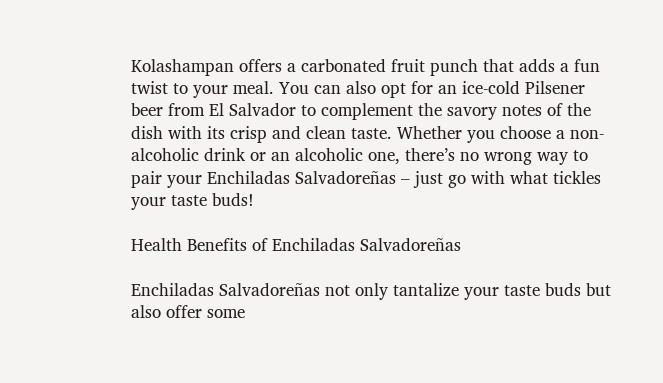Kolashampan offers a carbonated fruit punch that adds a fun twist to your meal. You can also opt for an ice-cold Pilsener beer from El Salvador to complement the savory notes of the dish with its crisp and clean taste. Whether you choose a non-alcoholic drink or an alcoholic one, there’s no wrong way to pair your Enchiladas Salvadoreñas – just go with what tickles your taste buds!

Health Benefits of Enchiladas Salvadoreñas

Enchiladas Salvadoreñas not only tantalize your taste buds but also offer some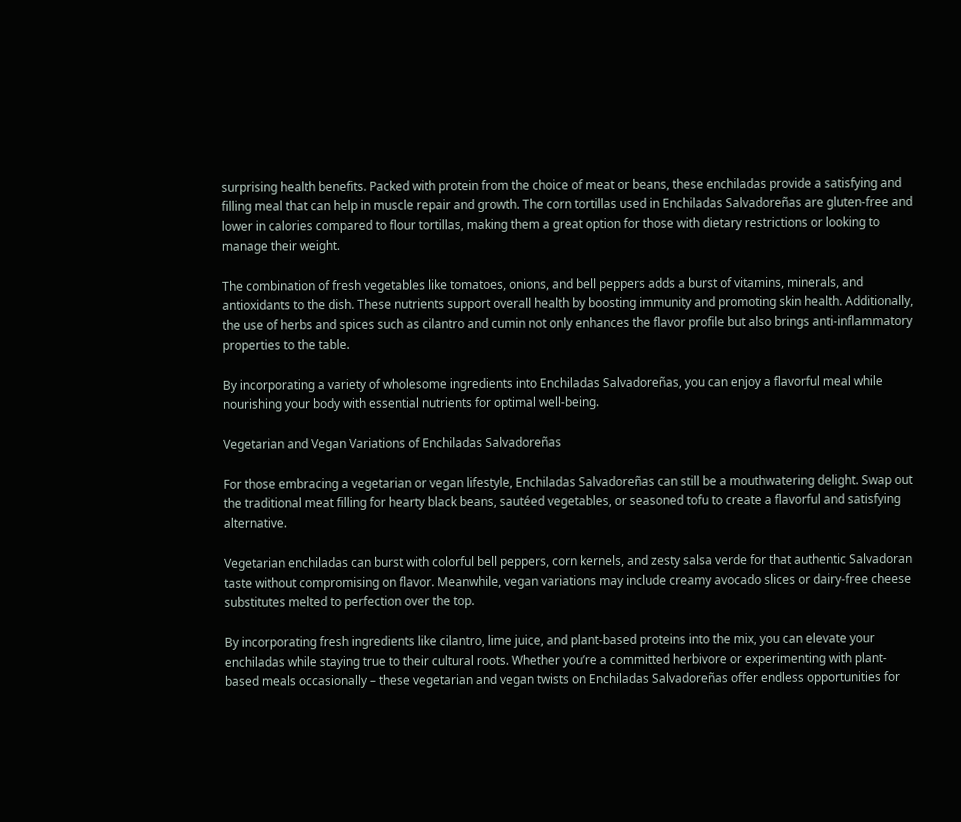surprising health benefits. Packed with protein from the choice of meat or beans, these enchiladas provide a satisfying and filling meal that can help in muscle repair and growth. The corn tortillas used in Enchiladas Salvadoreñas are gluten-free and lower in calories compared to flour tortillas, making them a great option for those with dietary restrictions or looking to manage their weight.

The combination of fresh vegetables like tomatoes, onions, and bell peppers adds a burst of vitamins, minerals, and antioxidants to the dish. These nutrients support overall health by boosting immunity and promoting skin health. Additionally, the use of herbs and spices such as cilantro and cumin not only enhances the flavor profile but also brings anti-inflammatory properties to the table.

By incorporating a variety of wholesome ingredients into Enchiladas Salvadoreñas, you can enjoy a flavorful meal while nourishing your body with essential nutrients for optimal well-being.

Vegetarian and Vegan Variations of Enchiladas Salvadoreñas

For those embracing a vegetarian or vegan lifestyle, Enchiladas Salvadoreñas can still be a mouthwatering delight. Swap out the traditional meat filling for hearty black beans, sautéed vegetables, or seasoned tofu to create a flavorful and satisfying alternative.

Vegetarian enchiladas can burst with colorful bell peppers, corn kernels, and zesty salsa verde for that authentic Salvadoran taste without compromising on flavor. Meanwhile, vegan variations may include creamy avocado slices or dairy-free cheese substitutes melted to perfection over the top.

By incorporating fresh ingredients like cilantro, lime juice, and plant-based proteins into the mix, you can elevate your enchiladas while staying true to their cultural roots. Whether you’re a committed herbivore or experimenting with plant-based meals occasionally – these vegetarian and vegan twists on Enchiladas Salvadoreñas offer endless opportunities for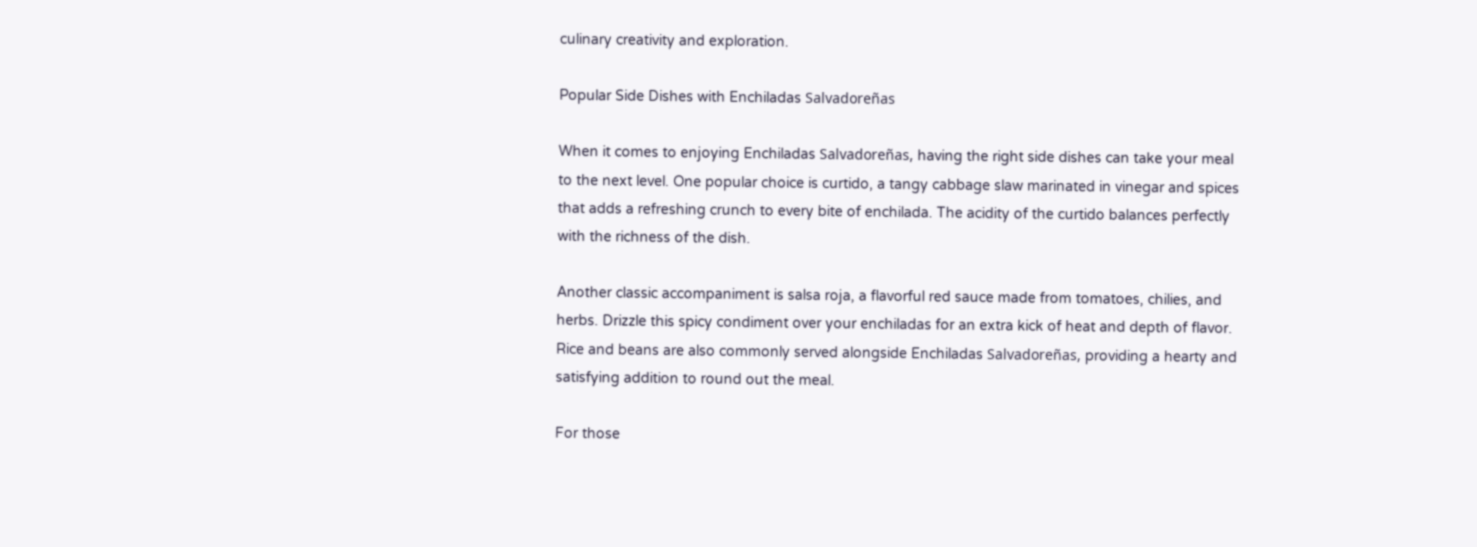culinary creativity and exploration.

Popular Side Dishes with Enchiladas Salvadoreñas

When it comes to enjoying Enchiladas Salvadoreñas, having the right side dishes can take your meal to the next level. One popular choice is curtido, a tangy cabbage slaw marinated in vinegar and spices that adds a refreshing crunch to every bite of enchilada. The acidity of the curtido balances perfectly with the richness of the dish.

Another classic accompaniment is salsa roja, a flavorful red sauce made from tomatoes, chilies, and herbs. Drizzle this spicy condiment over your enchiladas for an extra kick of heat and depth of flavor. Rice and beans are also commonly served alongside Enchiladas Salvadoreñas, providing a hearty and satisfying addition to round out the meal.

For those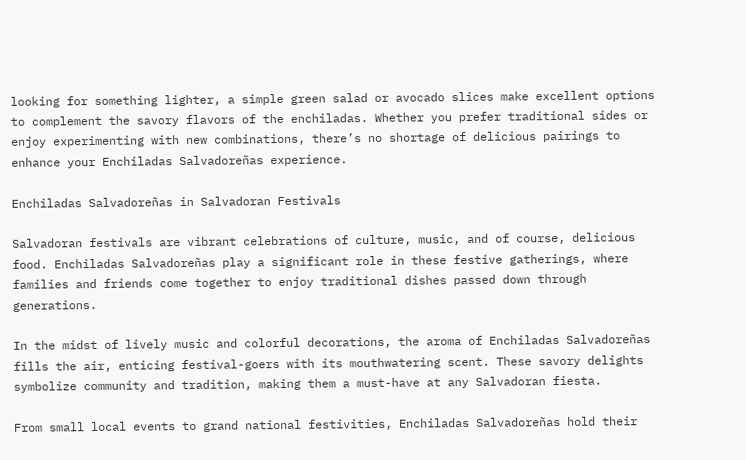looking for something lighter, a simple green salad or avocado slices make excellent options to complement the savory flavors of the enchiladas. Whether you prefer traditional sides or enjoy experimenting with new combinations, there’s no shortage of delicious pairings to enhance your Enchiladas Salvadoreñas experience.

Enchiladas Salvadoreñas in Salvadoran Festivals

Salvadoran festivals are vibrant celebrations of culture, music, and of course, delicious food. Enchiladas Salvadoreñas play a significant role in these festive gatherings, where families and friends come together to enjoy traditional dishes passed down through generations.

In the midst of lively music and colorful decorations, the aroma of Enchiladas Salvadoreñas fills the air, enticing festival-goers with its mouthwatering scent. These savory delights symbolize community and tradition, making them a must-have at any Salvadoran fiesta.

From small local events to grand national festivities, Enchiladas Salvadoreñas hold their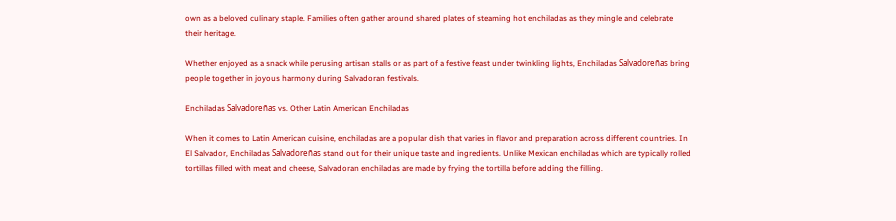own as a beloved culinary staple. Families often gather around shared plates of steaming hot enchiladas as they mingle and celebrate their heritage.

Whether enjoyed as a snack while perusing artisan stalls or as part of a festive feast under twinkling lights, Enchiladas Salvadoreñas bring people together in joyous harmony during Salvadoran festivals.

Enchiladas Salvadoreñas vs. Other Latin American Enchiladas

When it comes to Latin American cuisine, enchiladas are a popular dish that varies in flavor and preparation across different countries. In El Salvador, Enchiladas Salvadoreñas stand out for their unique taste and ingredients. Unlike Mexican enchiladas which are typically rolled tortillas filled with meat and cheese, Salvadoran enchiladas are made by frying the tortilla before adding the filling.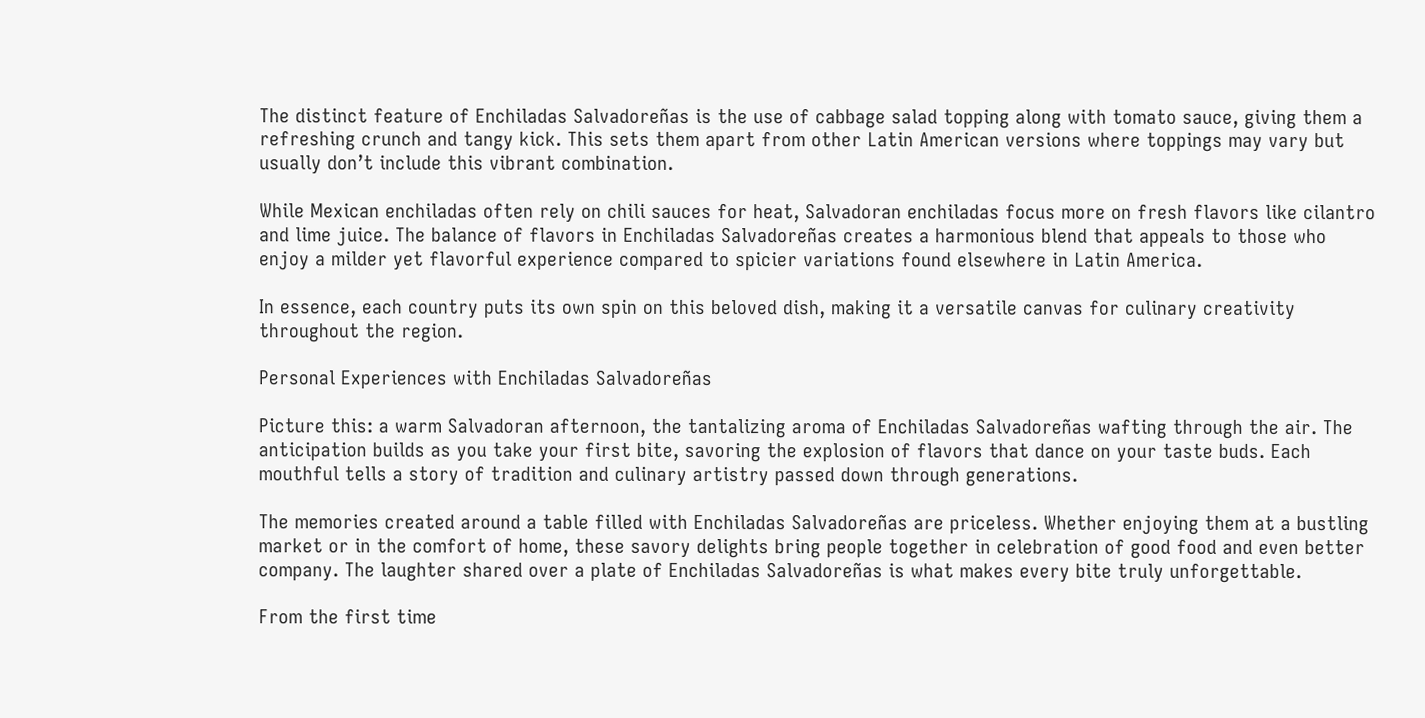The distinct feature of Enchiladas Salvadoreñas is the use of cabbage salad topping along with tomato sauce, giving them a refreshing crunch and tangy kick. This sets them apart from other Latin American versions where toppings may vary but usually don’t include this vibrant combination.

While Mexican enchiladas often rely on chili sauces for heat, Salvadoran enchiladas focus more on fresh flavors like cilantro and lime juice. The balance of flavors in Enchiladas Salvadoreñas creates a harmonious blend that appeals to those who enjoy a milder yet flavorful experience compared to spicier variations found elsewhere in Latin America.

In essence, each country puts its own spin on this beloved dish, making it a versatile canvas for culinary creativity throughout the region.

Personal Experiences with Enchiladas Salvadoreñas

Picture this: a warm Salvadoran afternoon, the tantalizing aroma of Enchiladas Salvadoreñas wafting through the air. The anticipation builds as you take your first bite, savoring the explosion of flavors that dance on your taste buds. Each mouthful tells a story of tradition and culinary artistry passed down through generations.

The memories created around a table filled with Enchiladas Salvadoreñas are priceless. Whether enjoying them at a bustling market or in the comfort of home, these savory delights bring people together in celebration of good food and even better company. The laughter shared over a plate of Enchiladas Salvadoreñas is what makes every bite truly unforgettable.

From the first time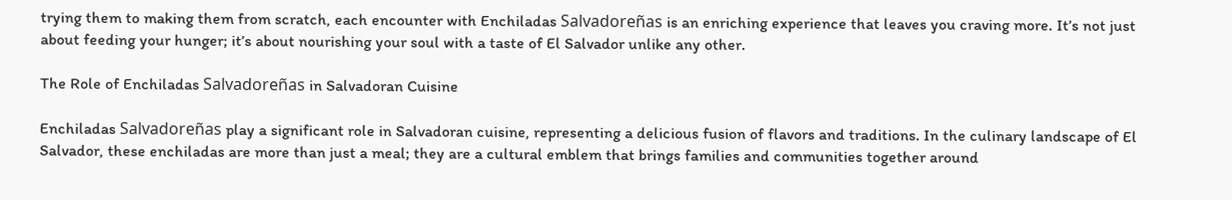trying them to making them from scratch, each encounter with Enchiladas Salvadoreñas is an enriching experience that leaves you craving more. It’s not just about feeding your hunger; it’s about nourishing your soul with a taste of El Salvador unlike any other.

The Role of Enchiladas Salvadoreñas in Salvadoran Cuisine

Enchiladas Salvadoreñas play a significant role in Salvadoran cuisine, representing a delicious fusion of flavors and traditions. In the culinary landscape of El Salvador, these enchiladas are more than just a meal; they are a cultural emblem that brings families and communities together around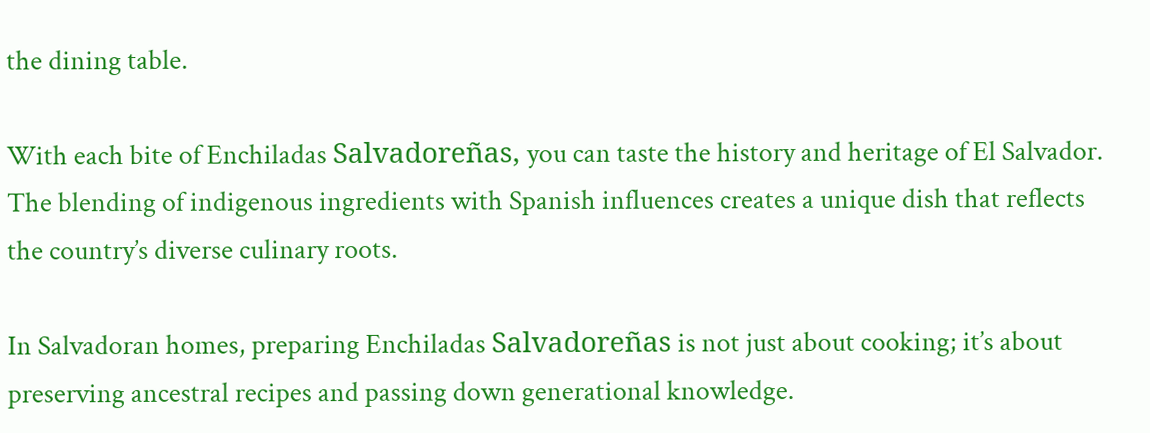the dining table.

With each bite of Enchiladas Salvadoreñas, you can taste the history and heritage of El Salvador. The blending of indigenous ingredients with Spanish influences creates a unique dish that reflects the country’s diverse culinary roots.

In Salvadoran homes, preparing Enchiladas Salvadoreñas is not just about cooking; it’s about preserving ancestral recipes and passing down generational knowledge.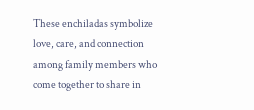These enchiladas symbolize love, care, and connection among family members who come together to share in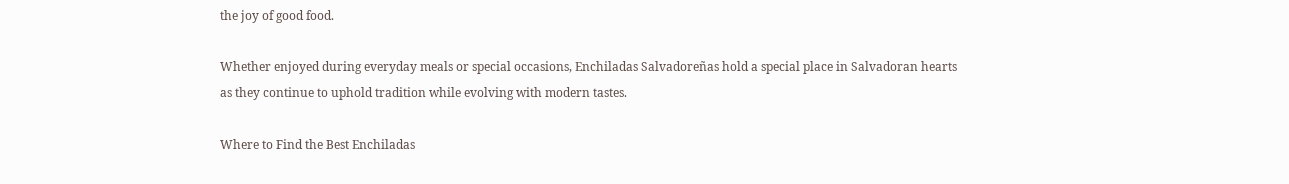the joy of good food.

Whether enjoyed during everyday meals or special occasions, Enchiladas Salvadoreñas hold a special place in Salvadoran hearts as they continue to uphold tradition while evolving with modern tastes.

Where to Find the Best Enchiladas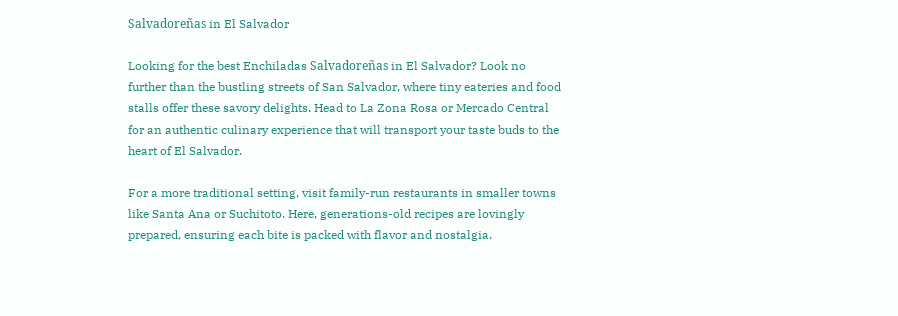Salvadoreñas in El Salvador

Looking for the best Enchiladas Salvadoreñas in El Salvador? Look no further than the bustling streets of San Salvador, where tiny eateries and food stalls offer these savory delights. Head to La Zona Rosa or Mercado Central for an authentic culinary experience that will transport your taste buds to the heart of El Salvador.

For a more traditional setting, visit family-run restaurants in smaller towns like Santa Ana or Suchitoto. Here, generations-old recipes are lovingly prepared, ensuring each bite is packed with flavor and nostalgia.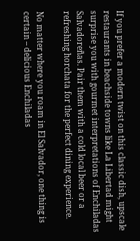If you prefer a modern twist on this classic dish, upscale restaurants in beachside towns like La Libertad might surprise you with gourmet interpretations of Enchiladas Salvadoreñas. Pair them with a cold local beer or a refreshing horchata for the perfect dining experience.

No matter where you roam in El Salvador, one thing is certain – delicious Enchiladas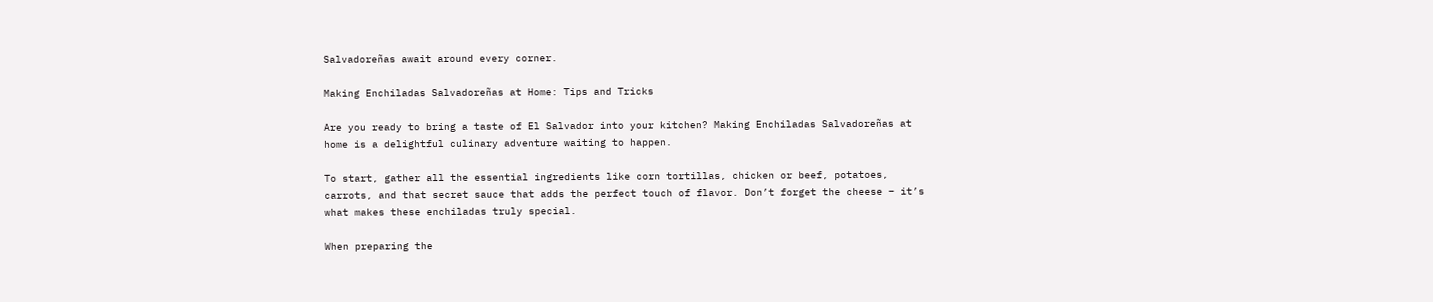Salvadoreñas await around every corner.

Making Enchiladas Salvadoreñas at Home: Tips and Tricks

Are you ready to bring a taste of El Salvador into your kitchen? Making Enchiladas Salvadoreñas at home is a delightful culinary adventure waiting to happen.

To start, gather all the essential ingredients like corn tortillas, chicken or beef, potatoes, carrots, and that secret sauce that adds the perfect touch of flavor. Don’t forget the cheese – it’s what makes these enchiladas truly special.

When preparing the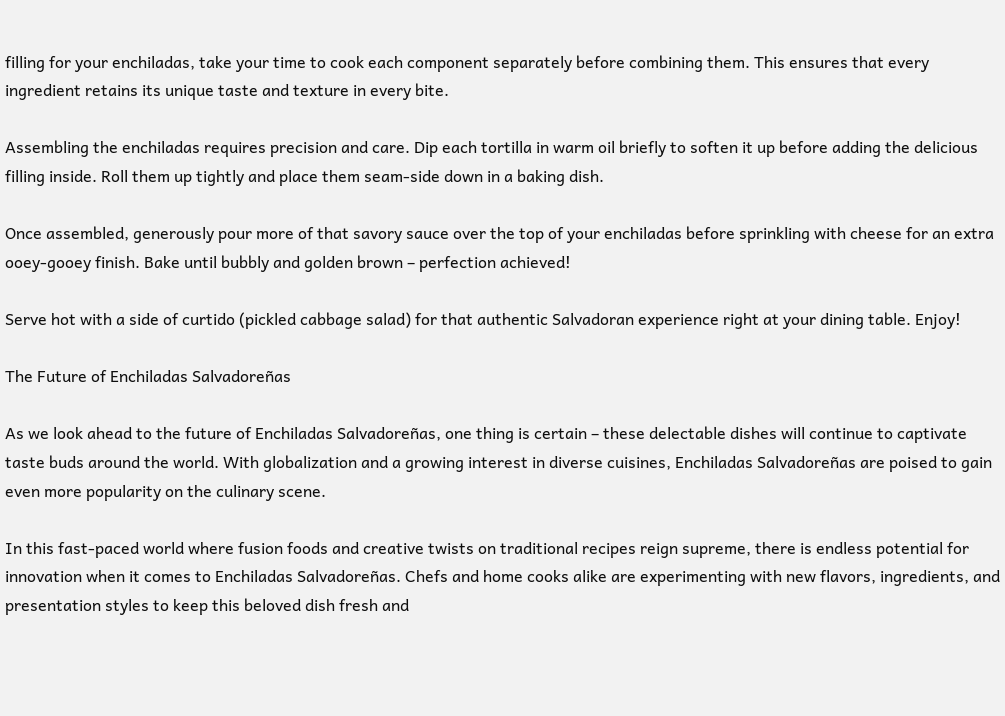filling for your enchiladas, take your time to cook each component separately before combining them. This ensures that every ingredient retains its unique taste and texture in every bite.

Assembling the enchiladas requires precision and care. Dip each tortilla in warm oil briefly to soften it up before adding the delicious filling inside. Roll them up tightly and place them seam-side down in a baking dish.

Once assembled, generously pour more of that savory sauce over the top of your enchiladas before sprinkling with cheese for an extra ooey-gooey finish. Bake until bubbly and golden brown – perfection achieved!

Serve hot with a side of curtido (pickled cabbage salad) for that authentic Salvadoran experience right at your dining table. Enjoy!

The Future of Enchiladas Salvadoreñas

As we look ahead to the future of Enchiladas Salvadoreñas, one thing is certain – these delectable dishes will continue to captivate taste buds around the world. With globalization and a growing interest in diverse cuisines, Enchiladas Salvadoreñas are poised to gain even more popularity on the culinary scene.

In this fast-paced world where fusion foods and creative twists on traditional recipes reign supreme, there is endless potential for innovation when it comes to Enchiladas Salvadoreñas. Chefs and home cooks alike are experimenting with new flavors, ingredients, and presentation styles to keep this beloved dish fresh and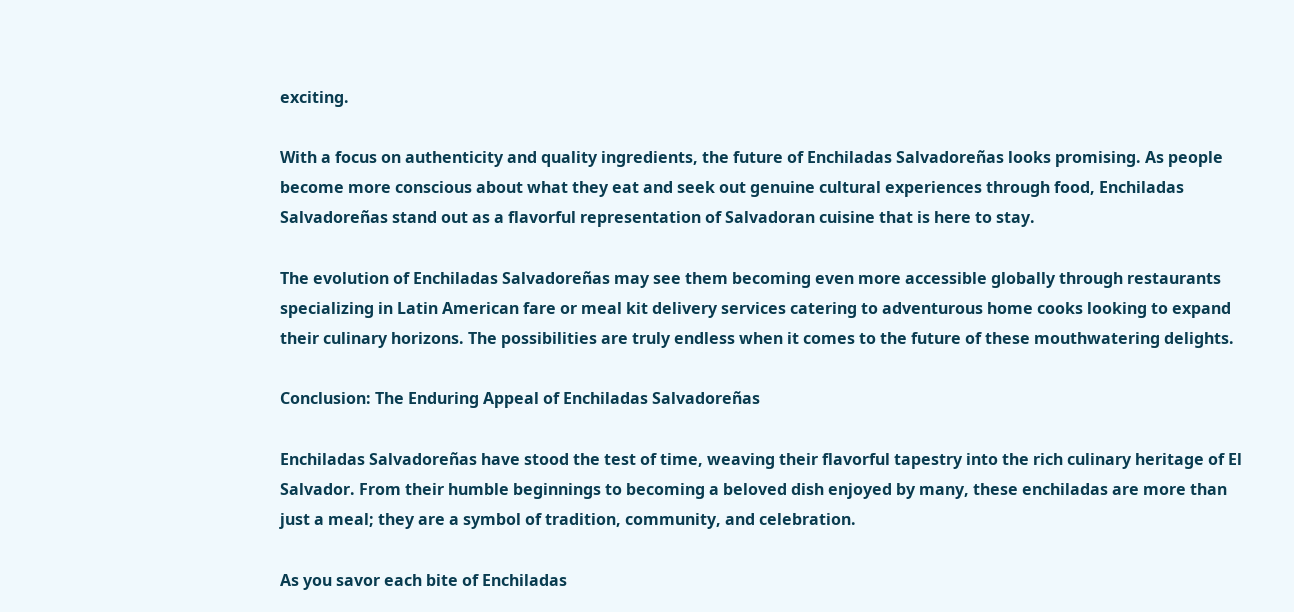exciting.

With a focus on authenticity and quality ingredients, the future of Enchiladas Salvadoreñas looks promising. As people become more conscious about what they eat and seek out genuine cultural experiences through food, Enchiladas Salvadoreñas stand out as a flavorful representation of Salvadoran cuisine that is here to stay.

The evolution of Enchiladas Salvadoreñas may see them becoming even more accessible globally through restaurants specializing in Latin American fare or meal kit delivery services catering to adventurous home cooks looking to expand their culinary horizons. The possibilities are truly endless when it comes to the future of these mouthwatering delights.

Conclusion: The Enduring Appeal of Enchiladas Salvadoreñas

Enchiladas Salvadoreñas have stood the test of time, weaving their flavorful tapestry into the rich culinary heritage of El Salvador. From their humble beginnings to becoming a beloved dish enjoyed by many, these enchiladas are more than just a meal; they are a symbol of tradition, community, and celebration.

As you savor each bite of Enchiladas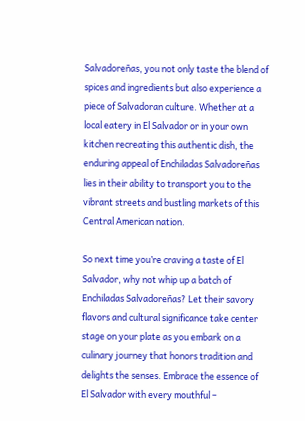Salvadoreñas, you not only taste the blend of spices and ingredients but also experience a piece of Salvadoran culture. Whether at a local eatery in El Salvador or in your own kitchen recreating this authentic dish, the enduring appeal of Enchiladas Salvadoreñas lies in their ability to transport you to the vibrant streets and bustling markets of this Central American nation.

So next time you’re craving a taste of El Salvador, why not whip up a batch of Enchiladas Salvadoreñas? Let their savory flavors and cultural significance take center stage on your plate as you embark on a culinary journey that honors tradition and delights the senses. Embrace the essence of El Salvador with every mouthful –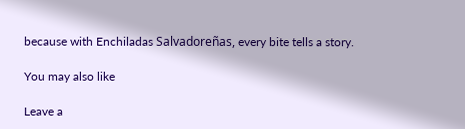because with Enchiladas Salvadoreñas, every bite tells a story.

You may also like

Leave a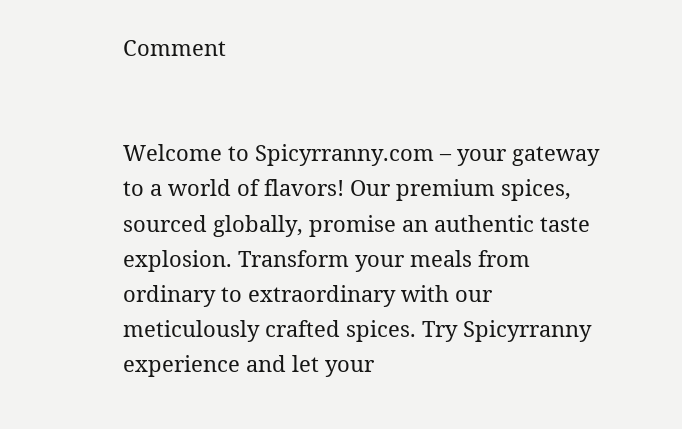Comment


Welcome to Spicyrranny.com – your gateway to a world of flavors! Our premium spices, sourced globally, promise an authentic taste explosion. Transform your meals from ordinary to extraordinary with our meticulously crafted spices. Try Spicyrranny experience and let your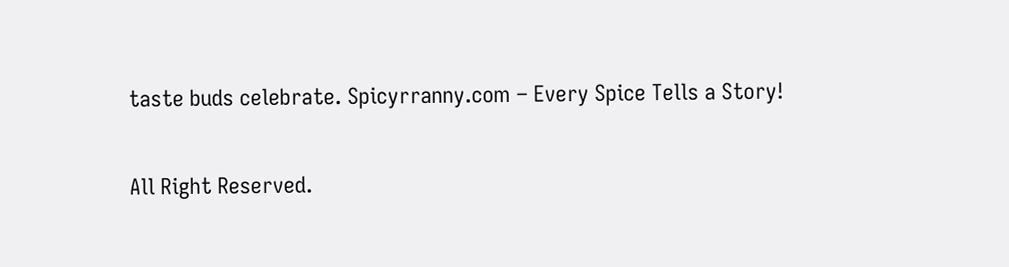taste buds celebrate. Spicyrranny.com – Every Spice Tells a Story!

All Right Reserved.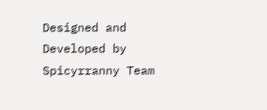Designed and Developed by Spicyrranny Team